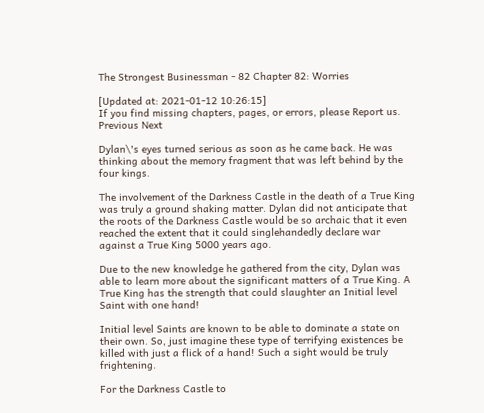The Strongest Businessman - 82 Chapter 82: Worries

[Updated at: 2021-01-12 10:26:15]
If you find missing chapters, pages, or errors, please Report us.
Previous Next

Dylan\'s eyes turned serious as soon as he came back. He was thinking about the memory fragment that was left behind by the four kings.

The involvement of the Darkness Castle in the death of a True King was truly a ground shaking matter. Dylan did not anticipate that the roots of the Darkness Castle would be so archaic that it even reached the extent that it could singlehandedly declare war against a True King 5000 years ago.

Due to the new knowledge he gathered from the city, Dylan was able to learn more about the significant matters of a True King. A True King has the strength that could slaughter an Initial level Saint with one hand!

Initial level Saints are known to be able to dominate a state on their own. So, just imagine these type of terrifying existences be killed with just a flick of a hand! Such a sight would be truly frightening.

For the Darkness Castle to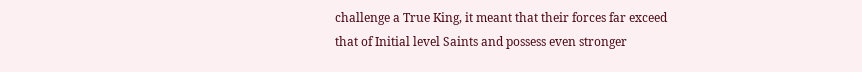challenge a True King, it meant that their forces far exceed that of Initial level Saints and possess even stronger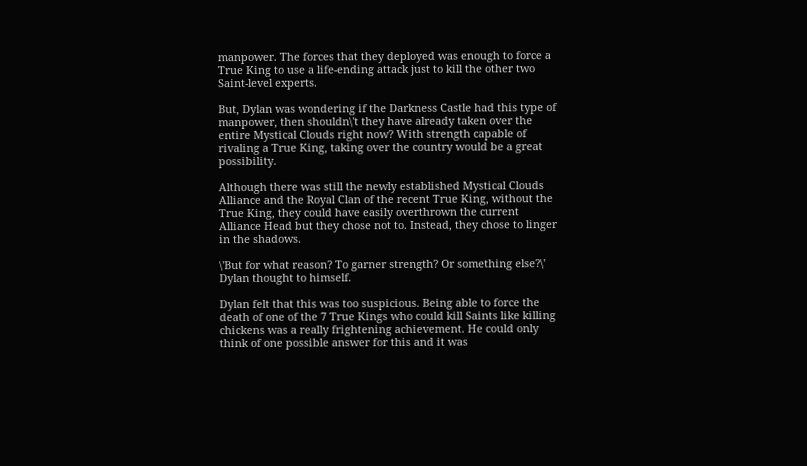manpower. The forces that they deployed was enough to force a True King to use a life-ending attack just to kill the other two Saint-level experts.

But, Dylan was wondering if the Darkness Castle had this type of manpower, then shouldn\'t they have already taken over the entire Mystical Clouds right now? With strength capable of rivaling a True King, taking over the country would be a great possibility.

Although there was still the newly established Mystical Clouds Alliance and the Royal Clan of the recent True King, without the True King, they could have easily overthrown the current Alliance Head but they chose not to. Instead, they chose to linger in the shadows.

\'But for what reason? To garner strength? Or something else?\' Dylan thought to himself.

Dylan felt that this was too suspicious. Being able to force the death of one of the 7 True Kings who could kill Saints like killing chickens was a really frightening achievement. He could only think of one possible answer for this and it was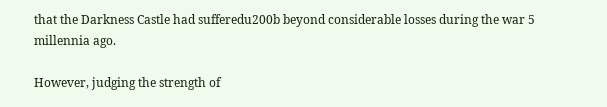that the Darkness Castle had sufferedu200b beyond considerable losses during the war 5 millennia ago.

However, judging the strength of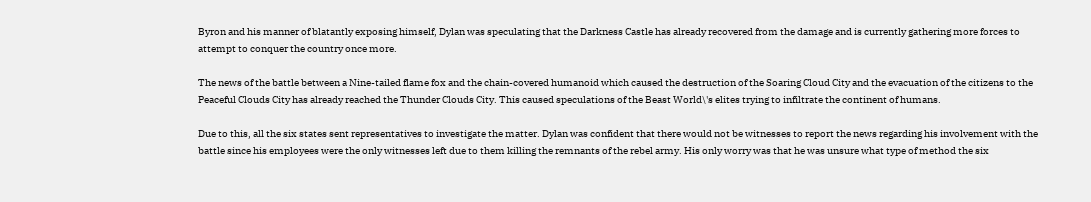Byron and his manner of blatantly exposing himself, Dylan was speculating that the Darkness Castle has already recovered from the damage and is currently gathering more forces to attempt to conquer the country once more.

The news of the battle between a Nine-tailed flame fox and the chain-covered humanoid which caused the destruction of the Soaring Cloud City and the evacuation of the citizens to the Peaceful Clouds City has already reached the Thunder Clouds City. This caused speculations of the Beast World\'s elites trying to infiltrate the continent of humans.

Due to this, all the six states sent representatives to investigate the matter. Dylan was confident that there would not be witnesses to report the news regarding his involvement with the battle since his employees were the only witnesses left due to them killing the remnants of the rebel army. His only worry was that he was unsure what type of method the six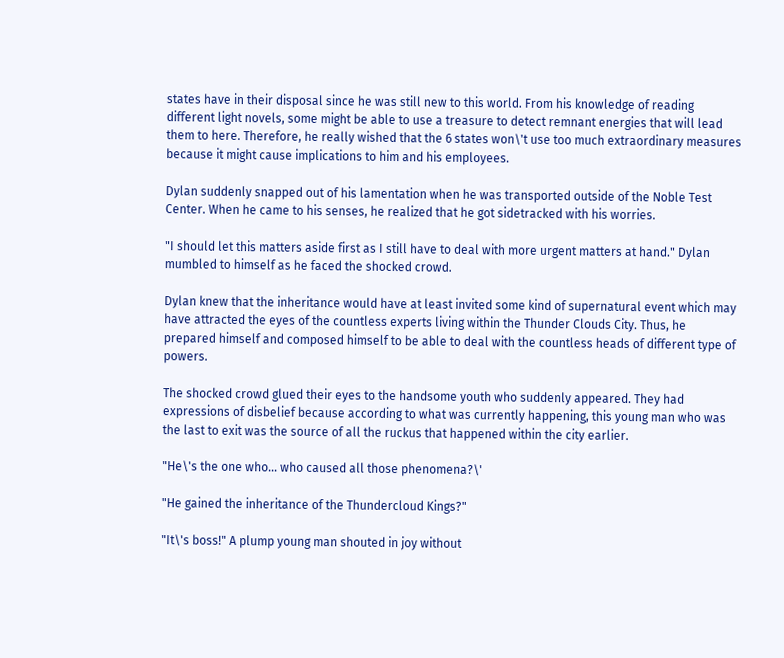states have in their disposal since he was still new to this world. From his knowledge of reading different light novels, some might be able to use a treasure to detect remnant energies that will lead them to here. Therefore, he really wished that the 6 states won\'t use too much extraordinary measures because it might cause implications to him and his employees.

Dylan suddenly snapped out of his lamentation when he was transported outside of the Noble Test Center. When he came to his senses, he realized that he got sidetracked with his worries.

"I should let this matters aside first as I still have to deal with more urgent matters at hand." Dylan mumbled to himself as he faced the shocked crowd.

Dylan knew that the inheritance would have at least invited some kind of supernatural event which may have attracted the eyes of the countless experts living within the Thunder Clouds City. Thus, he prepared himself and composed himself to be able to deal with the countless heads of different type of powers.

The shocked crowd glued their eyes to the handsome youth who suddenly appeared. They had expressions of disbelief because according to what was currently happening, this young man who was the last to exit was the source of all the ruckus that happened within the city earlier.

"He\'s the one who... who caused all those phenomena?\'

"He gained the inheritance of the Thundercloud Kings?"

"It\'s boss!" A plump young man shouted in joy without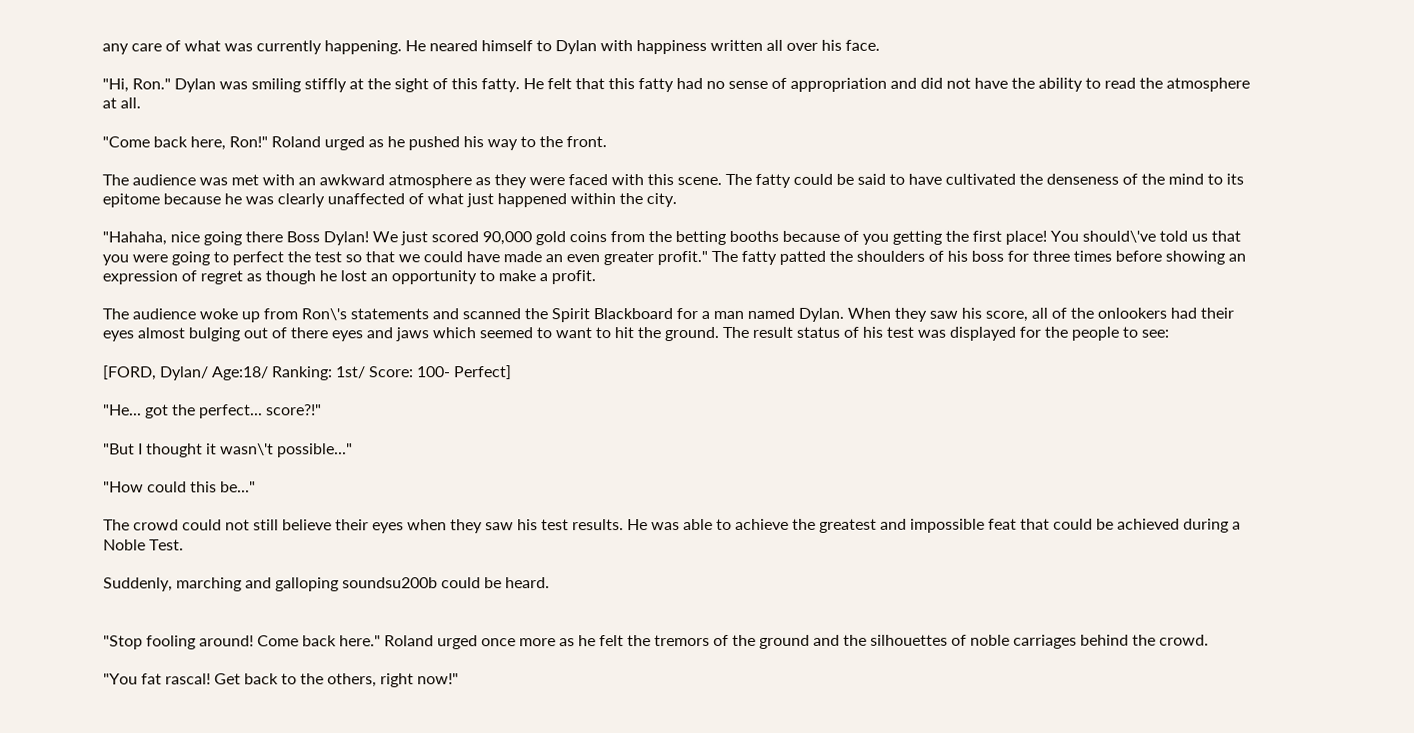any care of what was currently happening. He neared himself to Dylan with happiness written all over his face.

"Hi, Ron." Dylan was smiling stiffly at the sight of this fatty. He felt that this fatty had no sense of appropriation and did not have the ability to read the atmosphere at all.

"Come back here, Ron!" Roland urged as he pushed his way to the front.

The audience was met with an awkward atmosphere as they were faced with this scene. The fatty could be said to have cultivated the denseness of the mind to its epitome because he was clearly unaffected of what just happened within the city.

"Hahaha, nice going there Boss Dylan! We just scored 90,000 gold coins from the betting booths because of you getting the first place! You should\'ve told us that you were going to perfect the test so that we could have made an even greater profit." The fatty patted the shoulders of his boss for three times before showing an expression of regret as though he lost an opportunity to make a profit.

The audience woke up from Ron\'s statements and scanned the Spirit Blackboard for a man named Dylan. When they saw his score, all of the onlookers had their eyes almost bulging out of there eyes and jaws which seemed to want to hit the ground. The result status of his test was displayed for the people to see:

[FORD, Dylan/ Age:18/ Ranking: 1st/ Score: 100- Perfect]

"He... got the perfect... score?!"

"But I thought it wasn\'t possible..."

"How could this be..."

The crowd could not still believe their eyes when they saw his test results. He was able to achieve the greatest and impossible feat that could be achieved during a Noble Test.

Suddenly, marching and galloping soundsu200b could be heard.


"Stop fooling around! Come back here." Roland urged once more as he felt the tremors of the ground and the silhouettes of noble carriages behind the crowd.

"You fat rascal! Get back to the others, right now!"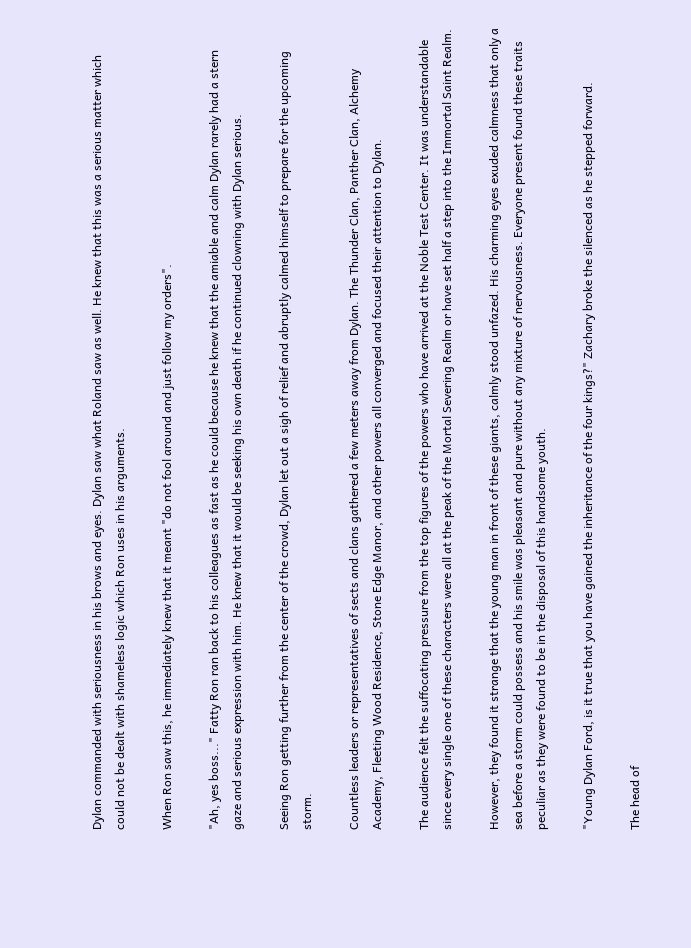Dylan commanded with seriousness in his brows and eyes. Dylan saw what Roland saw as well. He knew that this was a serious matter which could not be dealt with shameless logic which Ron uses in his arguments.

When Ron saw this, he immediately knew that it meant "do not fool around and just follow my orders".

"Ah, yes boss..." Fatty Ron ran back to his colleagues as fast as he could because he knew that the amiable and calm Dylan rarely had a stern gaze and serious expression with him. He knew that it would be seeking his own death if he continued clowning with Dylan serious.

Seeing Ron getting further from the center of the crowd, Dylan let out a sigh of relief and abruptly calmed himself to prepare for the upcoming storm.

Countless leaders or representatives of sects and clans gathered a few meters away from Dylan. The Thunder Clan, Panther Clan, Alchemy Academy, Fleeting Wood Residence, Stone Edge Manor, and other powers all converged and focused their attention to Dylan.

The audience felt the suffocating pressure from the top figures of the powers who have arrived at the Noble Test Center. It was understandable since every single one of these characters were all at the peak of the Mortal Severing Realm or have set half a step into the Immortal Saint Realm.

However, they found it strange that the young man in front of these giants, calmly stood unfazed. His charming eyes exuded calmness that only a sea before a storm could possess and his smile was pleasant and pure without any mixture of nervousness. Everyone present found these traits peculiar as they were found to be in the disposal of this handsome youth.

"Young Dylan Ford, is it true that you have gained the inheritance of the four kings?" Zachary broke the silenced as he stepped forward.

The head of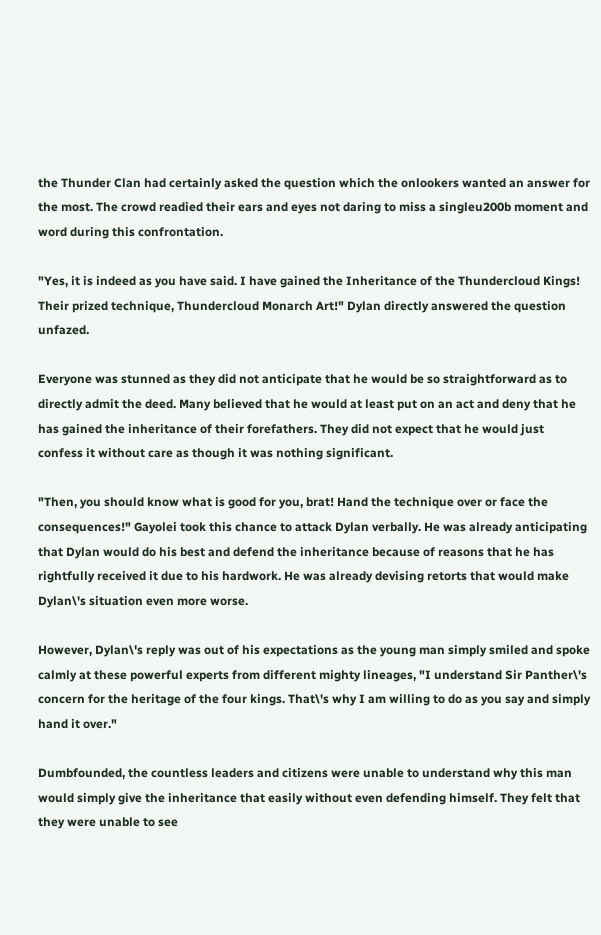the Thunder Clan had certainly asked the question which the onlookers wanted an answer for the most. The crowd readied their ears and eyes not daring to miss a singleu200b moment and word during this confrontation.

"Yes, it is indeed as you have said. I have gained the Inheritance of the Thundercloud Kings! Their prized technique, Thundercloud Monarch Art!" Dylan directly answered the question unfazed.

Everyone was stunned as they did not anticipate that he would be so straightforward as to directly admit the deed. Many believed that he would at least put on an act and deny that he has gained the inheritance of their forefathers. They did not expect that he would just confess it without care as though it was nothing significant.

"Then, you should know what is good for you, brat! Hand the technique over or face the consequences!" Gayolei took this chance to attack Dylan verbally. He was already anticipating that Dylan would do his best and defend the inheritance because of reasons that he has rightfully received it due to his hardwork. He was already devising retorts that would make Dylan\'s situation even more worse.

However, Dylan\'s reply was out of his expectations as the young man simply smiled and spoke calmly at these powerful experts from different mighty lineages, "I understand Sir Panther\'s concern for the heritage of the four kings. That\'s why I am willing to do as you say and simply hand it over."

Dumbfounded, the countless leaders and citizens were unable to understand why this man would simply give the inheritance that easily without even defending himself. They felt that they were unable to see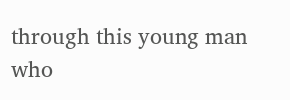through this young man who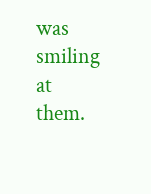was smiling at them.